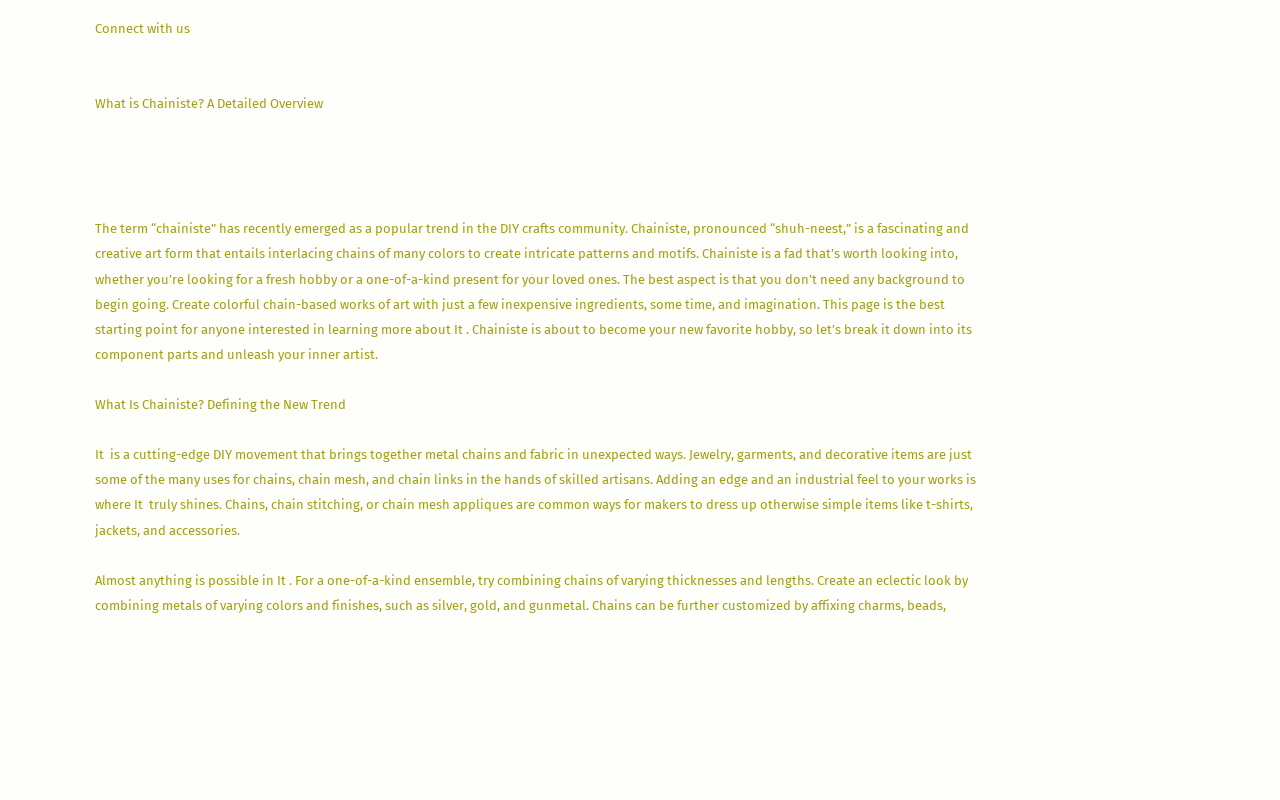Connect with us


What is Chainiste? A Detailed Overview




The term “chainiste” has recently emerged as a popular trend in the DIY crafts community. Chainiste, pronounced “shuh-neest,” is a fascinating and creative art form that entails interlacing chains of many colors to create intricate patterns and motifs. Chainiste is a fad that’s worth looking into, whether you’re looking for a fresh hobby or a one-of-a-kind present for your loved ones. The best aspect is that you don’t need any background to begin going. Create colorful chain-based works of art with just a few inexpensive ingredients, some time, and imagination. This page is the best starting point for anyone interested in learning more about It . Chainiste is about to become your new favorite hobby, so let’s break it down into its component parts and unleash your inner artist.

What Is Chainiste? Defining the New Trend

It  is a cutting-edge DIY movement that brings together metal chains and fabric in unexpected ways. Jewelry, garments, and decorative items are just some of the many uses for chains, chain mesh, and chain links in the hands of skilled artisans. Adding an edge and an industrial feel to your works is where It  truly shines. Chains, chain stitching, or chain mesh appliques are common ways for makers to dress up otherwise simple items like t-shirts, jackets, and accessories.

Almost anything is possible in It . For a one-of-a-kind ensemble, try combining chains of varying thicknesses and lengths. Create an eclectic look by combining metals of varying colors and finishes, such as silver, gold, and gunmetal. Chains can be further customized by affixing charms, beads,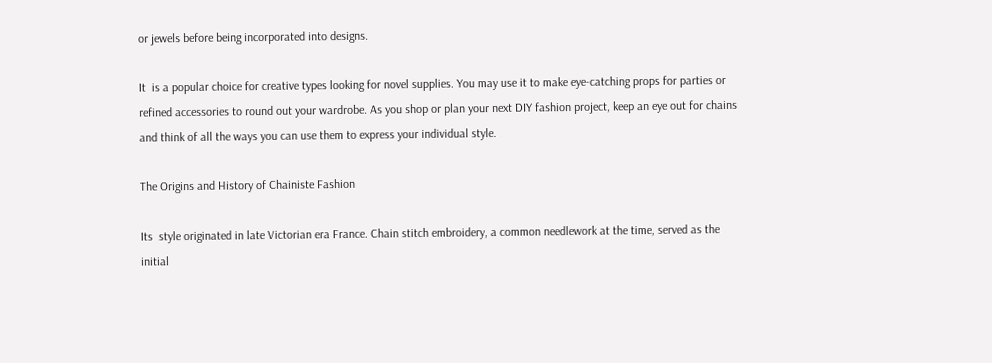or jewels before being incorporated into designs.

It  is a popular choice for creative types looking for novel supplies. You may use it to make eye-catching props for parties or refined accessories to round out your wardrobe. As you shop or plan your next DIY fashion project, keep an eye out for chains and think of all the ways you can use them to express your individual style.

The Origins and History of Chainiste Fashion

Its  style originated in late Victorian era France. Chain stitch embroidery, a common needlework at the time, served as the initial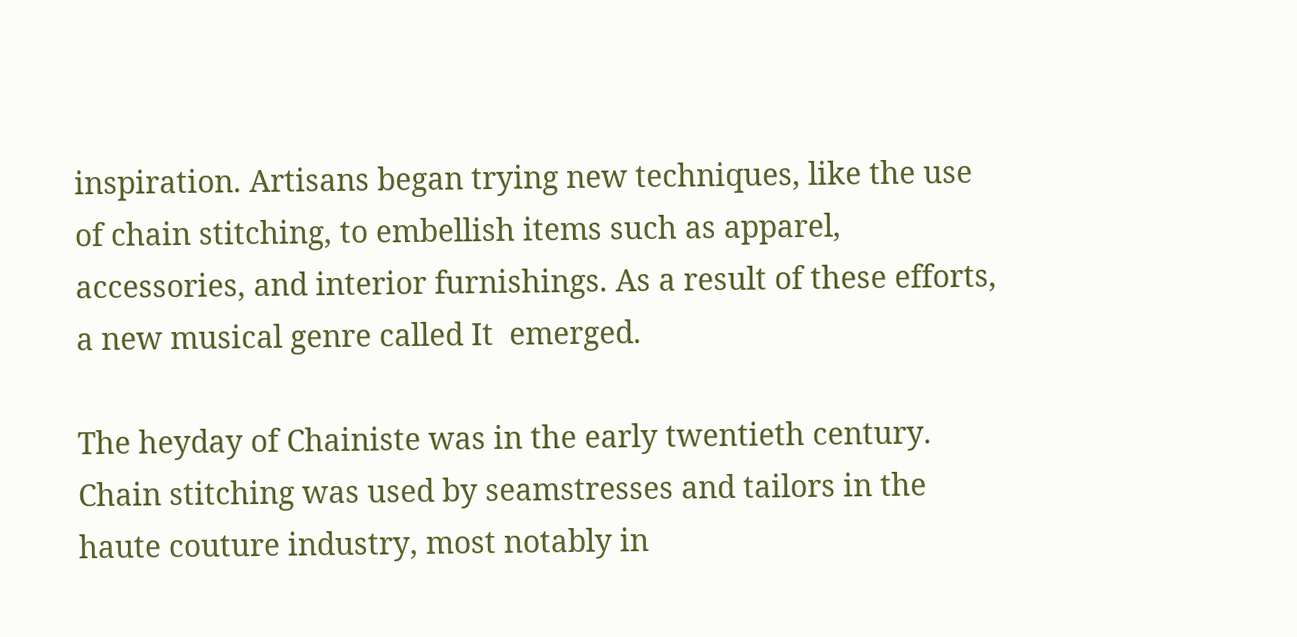inspiration. Artisans began trying new techniques, like the use of chain stitching, to embellish items such as apparel, accessories, and interior furnishings. As a result of these efforts, a new musical genre called It  emerged.

The heyday of Chainiste was in the early twentieth century. Chain stitching was used by seamstresses and tailors in the haute couture industry, most notably in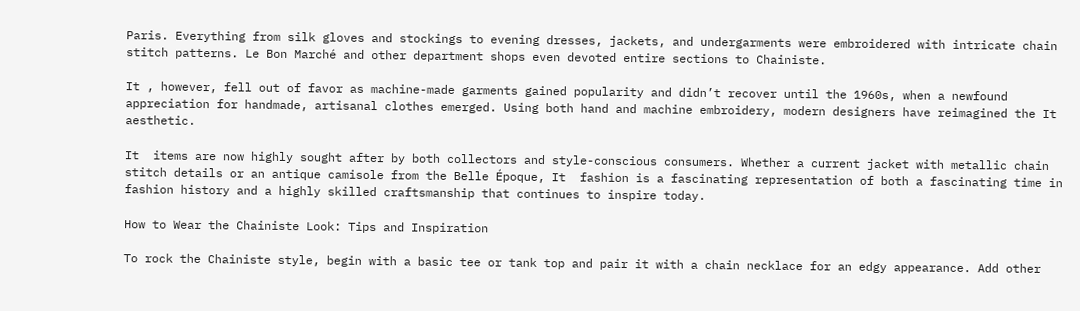Paris. Everything from silk gloves and stockings to evening dresses, jackets, and undergarments were embroidered with intricate chain stitch patterns. Le Bon Marché and other department shops even devoted entire sections to Chainiste.

It , however, fell out of favor as machine-made garments gained popularity and didn’t recover until the 1960s, when a newfound appreciation for handmade, artisanal clothes emerged. Using both hand and machine embroidery, modern designers have reimagined the It  aesthetic.

It  items are now highly sought after by both collectors and style-conscious consumers. Whether a current jacket with metallic chain stitch details or an antique camisole from the Belle Époque, It  fashion is a fascinating representation of both a fascinating time in fashion history and a highly skilled craftsmanship that continues to inspire today.

How to Wear the Chainiste Look: Tips and Inspiration

To rock the Chainiste style, begin with a basic tee or tank top and pair it with a chain necklace for an edgy appearance. Add other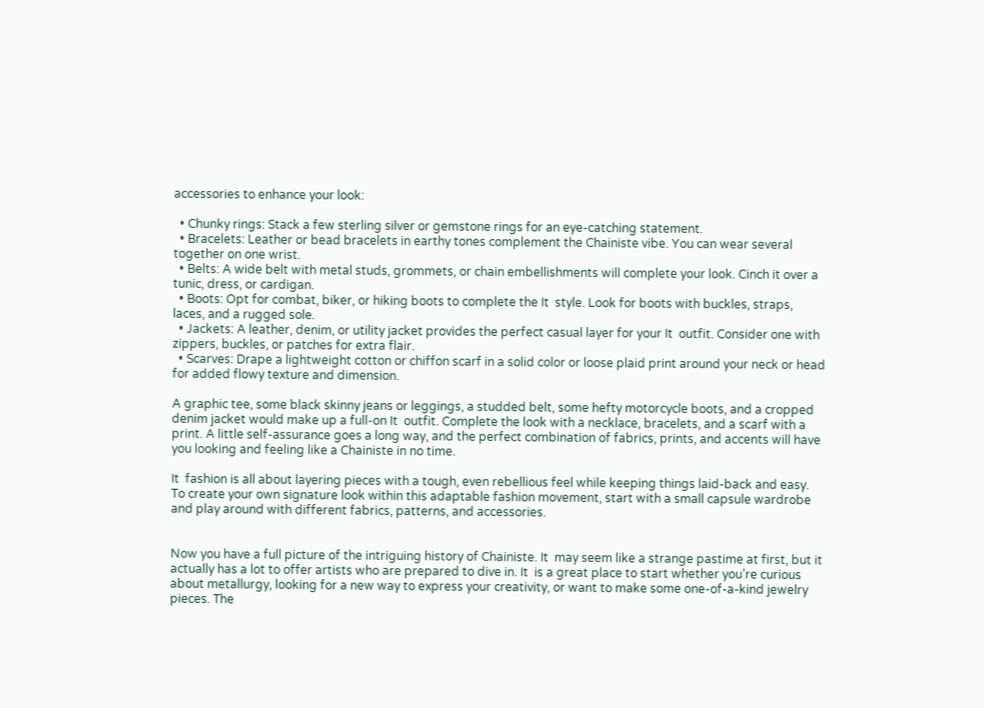accessories to enhance your look:

  • Chunky rings: Stack a few sterling silver or gemstone rings for an eye-catching statement.
  • Bracelets: Leather or bead bracelets in earthy tones complement the Chainiste vibe. You can wear several together on one wrist.
  • Belts: A wide belt with metal studs, grommets, or chain embellishments will complete your look. Cinch it over a tunic, dress, or cardigan.
  • Boots: Opt for combat, biker, or hiking boots to complete the It  style. Look for boots with buckles, straps, laces, and a rugged sole.
  • Jackets: A leather, denim, or utility jacket provides the perfect casual layer for your It  outfit. Consider one with zippers, buckles, or patches for extra flair.
  • Scarves: Drape a lightweight cotton or chiffon scarf in a solid color or loose plaid print around your neck or head for added flowy texture and dimension.

A graphic tee, some black skinny jeans or leggings, a studded belt, some hefty motorcycle boots, and a cropped denim jacket would make up a full-on It  outfit. Complete the look with a necklace, bracelets, and a scarf with a print. A little self-assurance goes a long way, and the perfect combination of fabrics, prints, and accents will have you looking and feeling like a Chainiste in no time.

It  fashion is all about layering pieces with a tough, even rebellious feel while keeping things laid-back and easy. To create your own signature look within this adaptable fashion movement, start with a small capsule wardrobe and play around with different fabrics, patterns, and accessories.


Now you have a full picture of the intriguing history of Chainiste. It  may seem like a strange pastime at first, but it actually has a lot to offer artists who are prepared to dive in. It  is a great place to start whether you’re curious about metallurgy, looking for a new way to express your creativity, or want to make some one-of-a-kind jewelry pieces. The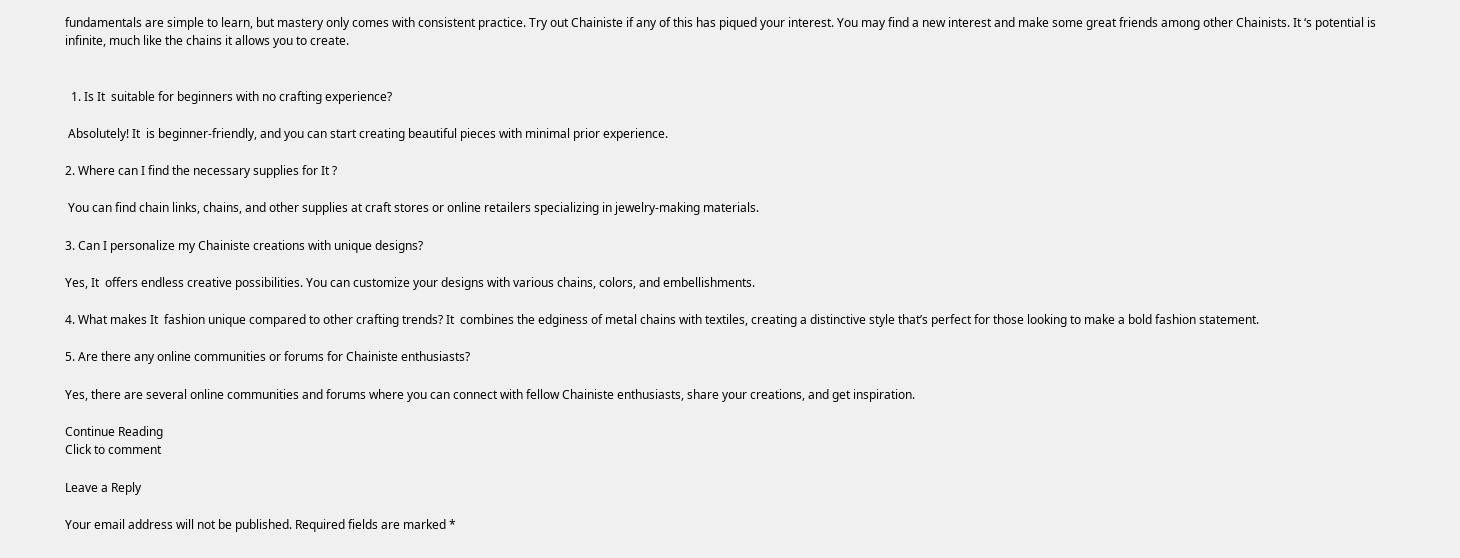fundamentals are simple to learn, but mastery only comes with consistent practice. Try out Chainiste if any of this has piqued your interest. You may find a new interest and make some great friends among other Chainists. It ‘s potential is infinite, much like the chains it allows you to create.


  1. Is It  suitable for beginners with no crafting experience?

 Absolutely! It  is beginner-friendly, and you can start creating beautiful pieces with minimal prior experience.

2. Where can I find the necessary supplies for It ?

 You can find chain links, chains, and other supplies at craft stores or online retailers specializing in jewelry-making materials.

3. Can I personalize my Chainiste creations with unique designs?

Yes, It  offers endless creative possibilities. You can customize your designs with various chains, colors, and embellishments.

4. What makes It  fashion unique compared to other crafting trends? It  combines the edginess of metal chains with textiles, creating a distinctive style that’s perfect for those looking to make a bold fashion statement.

5. Are there any online communities or forums for Chainiste enthusiasts?

Yes, there are several online communities and forums where you can connect with fellow Chainiste enthusiasts, share your creations, and get inspiration.

Continue Reading
Click to comment

Leave a Reply

Your email address will not be published. Required fields are marked *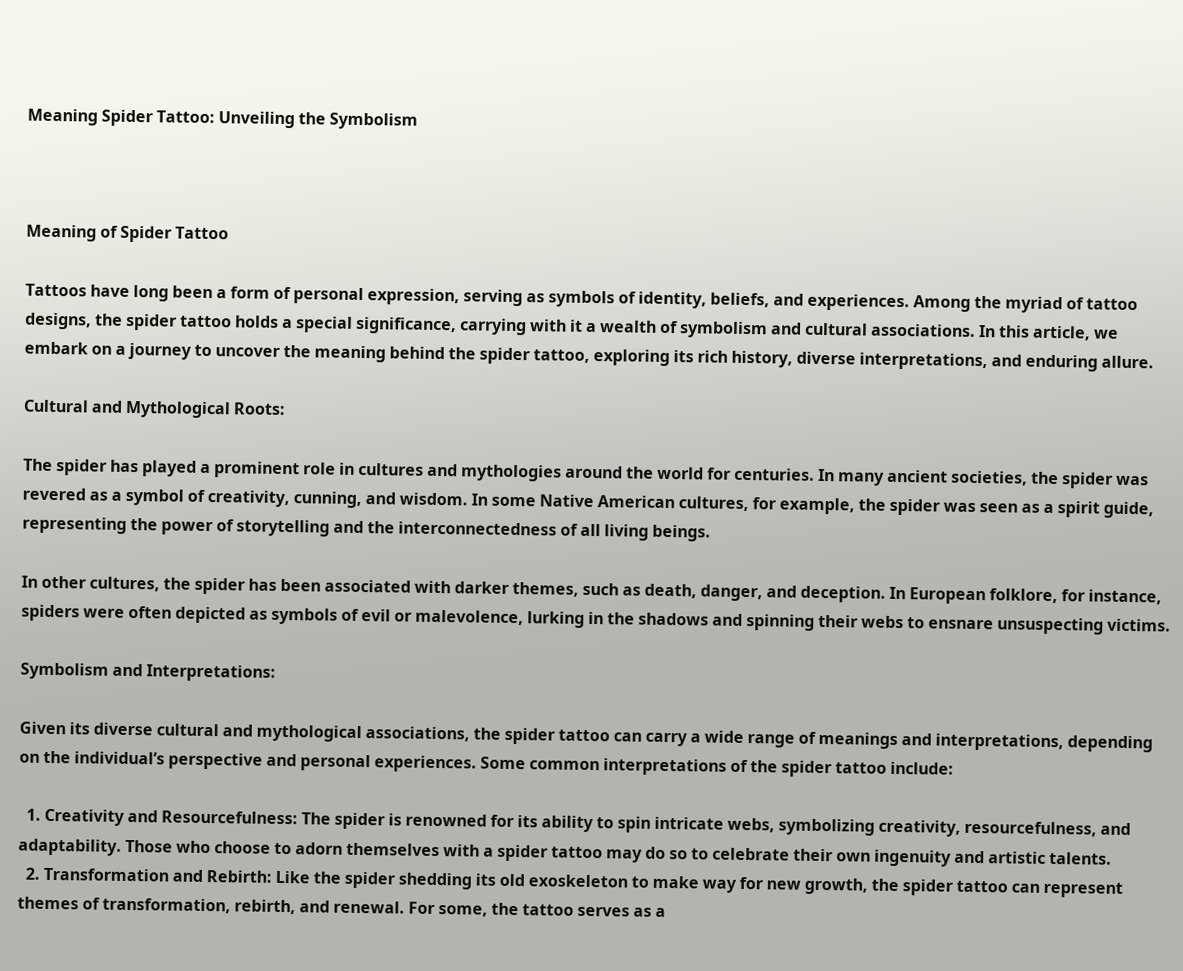Meaning Spider Tattoo: Unveiling the Symbolism



Meaning of Spider Tattoo

Tattoos have long been a form of personal expression, serving as symbols of identity, beliefs, and experiences. Among the myriad of tattoo designs, the spider tattoo holds a special significance, carrying with it a wealth of symbolism and cultural associations. In this article, we embark on a journey to uncover the meaning behind the spider tattoo, exploring its rich history, diverse interpretations, and enduring allure.

Cultural and Mythological Roots:

The spider has played a prominent role in cultures and mythologies around the world for centuries. In many ancient societies, the spider was revered as a symbol of creativity, cunning, and wisdom. In some Native American cultures, for example, the spider was seen as a spirit guide, representing the power of storytelling and the interconnectedness of all living beings.

In other cultures, the spider has been associated with darker themes, such as death, danger, and deception. In European folklore, for instance, spiders were often depicted as symbols of evil or malevolence, lurking in the shadows and spinning their webs to ensnare unsuspecting victims.

Symbolism and Interpretations:

Given its diverse cultural and mythological associations, the spider tattoo can carry a wide range of meanings and interpretations, depending on the individual’s perspective and personal experiences. Some common interpretations of the spider tattoo include:

  1. Creativity and Resourcefulness: The spider is renowned for its ability to spin intricate webs, symbolizing creativity, resourcefulness, and adaptability. Those who choose to adorn themselves with a spider tattoo may do so to celebrate their own ingenuity and artistic talents.
  2. Transformation and Rebirth: Like the spider shedding its old exoskeleton to make way for new growth, the spider tattoo can represent themes of transformation, rebirth, and renewal. For some, the tattoo serves as a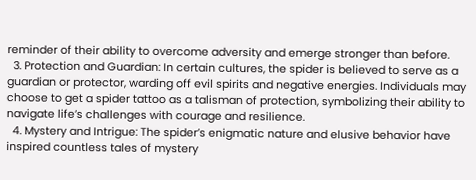reminder of their ability to overcome adversity and emerge stronger than before.
  3. Protection and Guardian: In certain cultures, the spider is believed to serve as a guardian or protector, warding off evil spirits and negative energies. Individuals may choose to get a spider tattoo as a talisman of protection, symbolizing their ability to navigate life’s challenges with courage and resilience.
  4. Mystery and Intrigue: The spider’s enigmatic nature and elusive behavior have inspired countless tales of mystery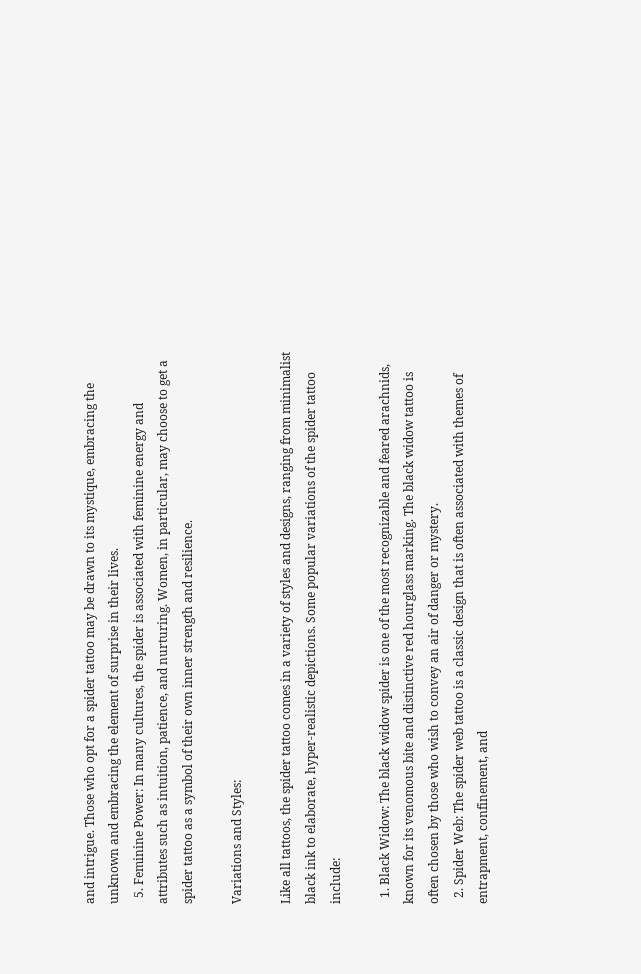and intrigue. Those who opt for a spider tattoo may be drawn to its mystique, embracing the unknown and embracing the element of surprise in their lives.
  5. Feminine Power: In many cultures, the spider is associated with feminine energy and attributes such as intuition, patience, and nurturing. Women, in particular, may choose to get a spider tattoo as a symbol of their own inner strength and resilience.

Variations and Styles:

Like all tattoos, the spider tattoo comes in a variety of styles and designs, ranging from minimalist black ink to elaborate, hyper-realistic depictions. Some popular variations of the spider tattoo include:

  1. Black Widow: The black widow spider is one of the most recognizable and feared arachnids, known for its venomous bite and distinctive red hourglass marking. The black widow tattoo is often chosen by those who wish to convey an air of danger or mystery.
  2. Spider Web: The spider web tattoo is a classic design that is often associated with themes of entrapment, confinement, and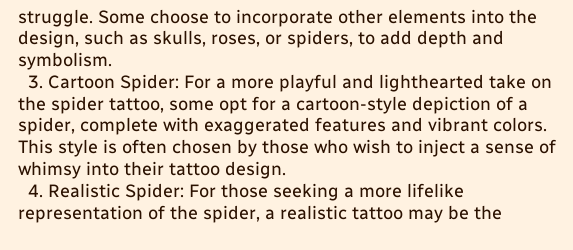struggle. Some choose to incorporate other elements into the design, such as skulls, roses, or spiders, to add depth and symbolism.
  3. Cartoon Spider: For a more playful and lighthearted take on the spider tattoo, some opt for a cartoon-style depiction of a spider, complete with exaggerated features and vibrant colors. This style is often chosen by those who wish to inject a sense of whimsy into their tattoo design.
  4. Realistic Spider: For those seeking a more lifelike representation of the spider, a realistic tattoo may be the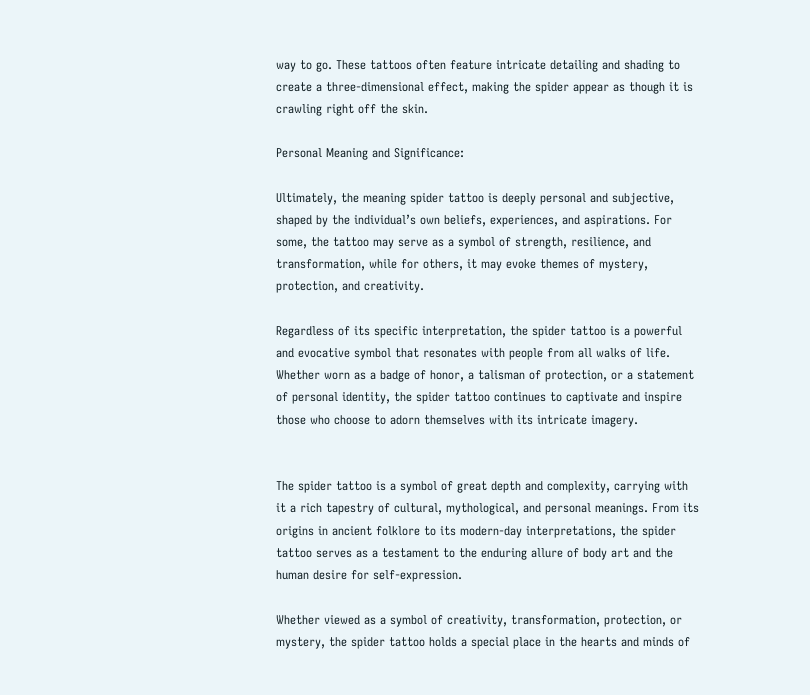way to go. These tattoos often feature intricate detailing and shading to create a three-dimensional effect, making the spider appear as though it is crawling right off the skin.

Personal Meaning and Significance:

Ultimately, the meaning spider tattoo is deeply personal and subjective, shaped by the individual’s own beliefs, experiences, and aspirations. For some, the tattoo may serve as a symbol of strength, resilience, and transformation, while for others, it may evoke themes of mystery, protection, and creativity.

Regardless of its specific interpretation, the spider tattoo is a powerful and evocative symbol that resonates with people from all walks of life. Whether worn as a badge of honor, a talisman of protection, or a statement of personal identity, the spider tattoo continues to captivate and inspire those who choose to adorn themselves with its intricate imagery.


The spider tattoo is a symbol of great depth and complexity, carrying with it a rich tapestry of cultural, mythological, and personal meanings. From its origins in ancient folklore to its modern-day interpretations, the spider tattoo serves as a testament to the enduring allure of body art and the human desire for self-expression.

Whether viewed as a symbol of creativity, transformation, protection, or mystery, the spider tattoo holds a special place in the hearts and minds of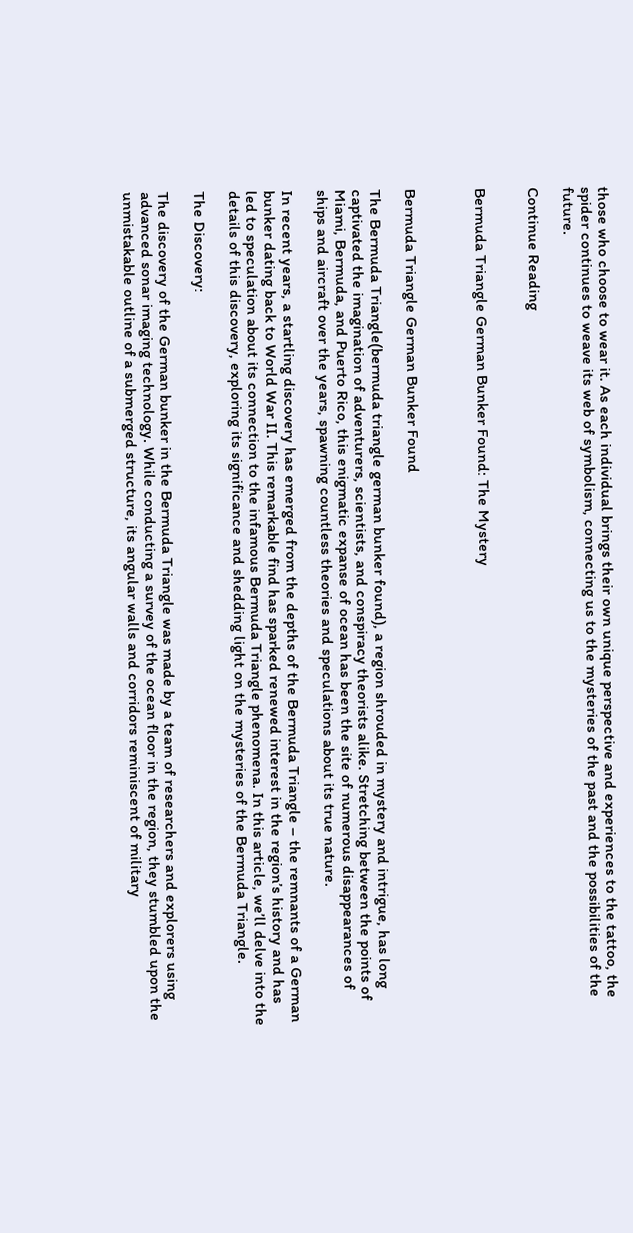those who choose to wear it. As each individual brings their own unique perspective and experiences to the tattoo, the spider continues to weave its web of symbolism, connecting us to the mysteries of the past and the possibilities of the future.

Continue Reading


Bermuda Triangle German Bunker Found: The Mystery



Bermuda Triangle German Bunker Found

The Bermuda Triangle(bermuda triangle german bunker found), a region shrouded in mystery and intrigue, has long captivated the imagination of adventurers, scientists, and conspiracy theorists alike. Stretching between the points of Miami, Bermuda, and Puerto Rico, this enigmatic expanse of ocean has been the site of numerous disappearances of ships and aircraft over the years, spawning countless theories and speculations about its true nature.

In recent years, a startling discovery has emerged from the depths of the Bermuda Triangle – the remnants of a German bunker dating back to World War II. This remarkable find has sparked renewed interest in the region’s history and has led to speculation about its connection to the infamous Bermuda Triangle phenomena. In this article, we’ll delve into the details of this discovery, exploring its significance and shedding light on the mysteries of the Bermuda Triangle.

The Discovery:

The discovery of the German bunker in the Bermuda Triangle was made by a team of researchers and explorers using advanced sonar imaging technology. While conducting a survey of the ocean floor in the region, they stumbled upon the unmistakable outline of a submerged structure, its angular walls and corridors reminiscent of military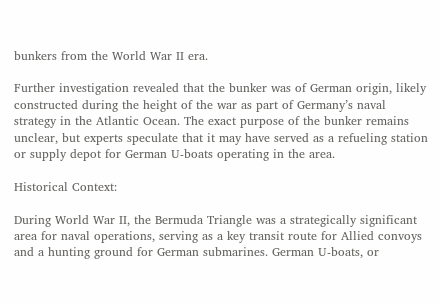bunkers from the World War II era.

Further investigation revealed that the bunker was of German origin, likely constructed during the height of the war as part of Germany’s naval strategy in the Atlantic Ocean. The exact purpose of the bunker remains unclear, but experts speculate that it may have served as a refueling station or supply depot for German U-boats operating in the area.

Historical Context:

During World War II, the Bermuda Triangle was a strategically significant area for naval operations, serving as a key transit route for Allied convoys and a hunting ground for German submarines. German U-boats, or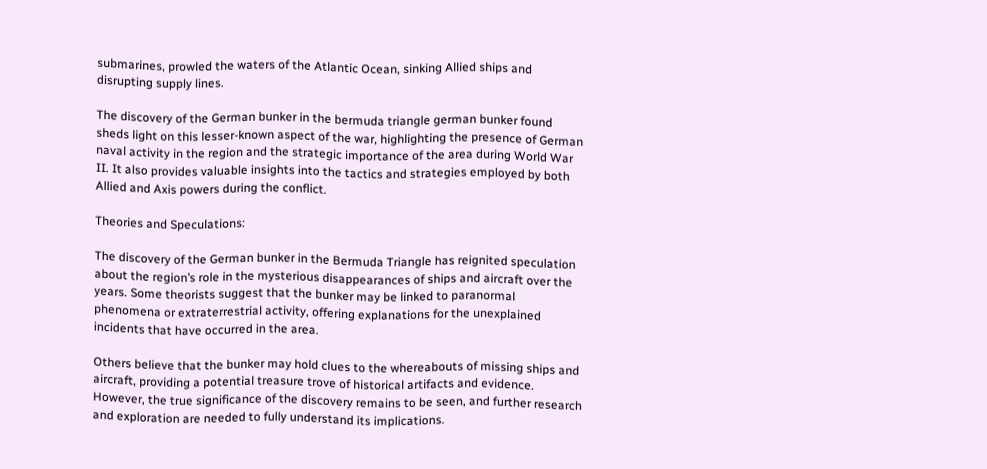submarines, prowled the waters of the Atlantic Ocean, sinking Allied ships and disrupting supply lines.

The discovery of the German bunker in the bermuda triangle german bunker found sheds light on this lesser-known aspect of the war, highlighting the presence of German naval activity in the region and the strategic importance of the area during World War II. It also provides valuable insights into the tactics and strategies employed by both Allied and Axis powers during the conflict.

Theories and Speculations:

The discovery of the German bunker in the Bermuda Triangle has reignited speculation about the region’s role in the mysterious disappearances of ships and aircraft over the years. Some theorists suggest that the bunker may be linked to paranormal phenomena or extraterrestrial activity, offering explanations for the unexplained incidents that have occurred in the area.

Others believe that the bunker may hold clues to the whereabouts of missing ships and aircraft, providing a potential treasure trove of historical artifacts and evidence. However, the true significance of the discovery remains to be seen, and further research and exploration are needed to fully understand its implications.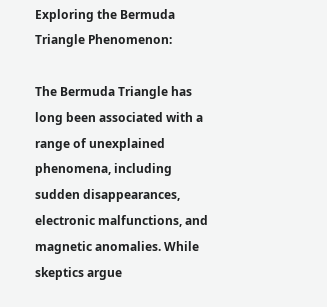Exploring the Bermuda Triangle Phenomenon:

The Bermuda Triangle has long been associated with a range of unexplained phenomena, including sudden disappearances, electronic malfunctions, and magnetic anomalies. While skeptics argue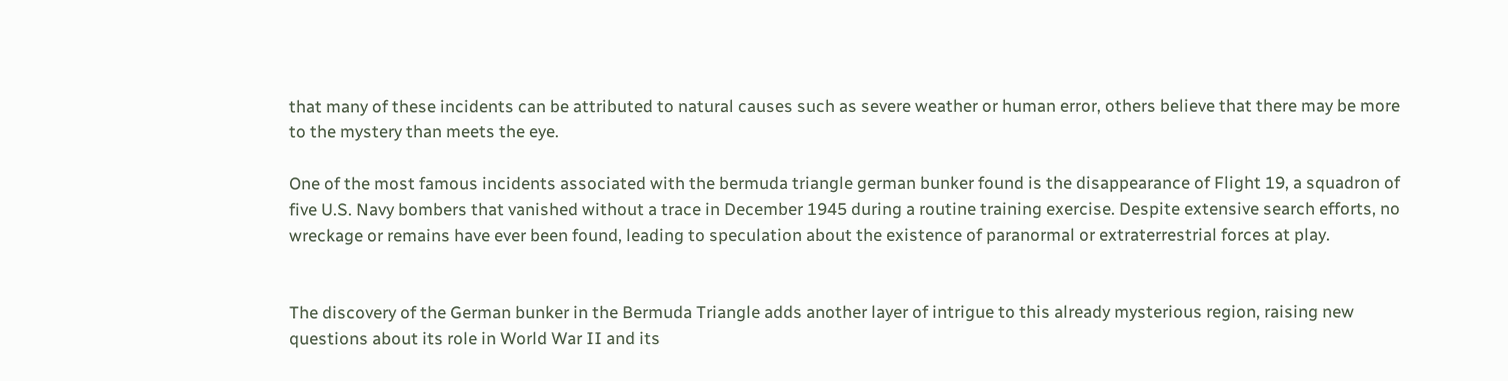that many of these incidents can be attributed to natural causes such as severe weather or human error, others believe that there may be more to the mystery than meets the eye.

One of the most famous incidents associated with the bermuda triangle german bunker found is the disappearance of Flight 19, a squadron of five U.S. Navy bombers that vanished without a trace in December 1945 during a routine training exercise. Despite extensive search efforts, no wreckage or remains have ever been found, leading to speculation about the existence of paranormal or extraterrestrial forces at play.


The discovery of the German bunker in the Bermuda Triangle adds another layer of intrigue to this already mysterious region, raising new questions about its role in World War II and its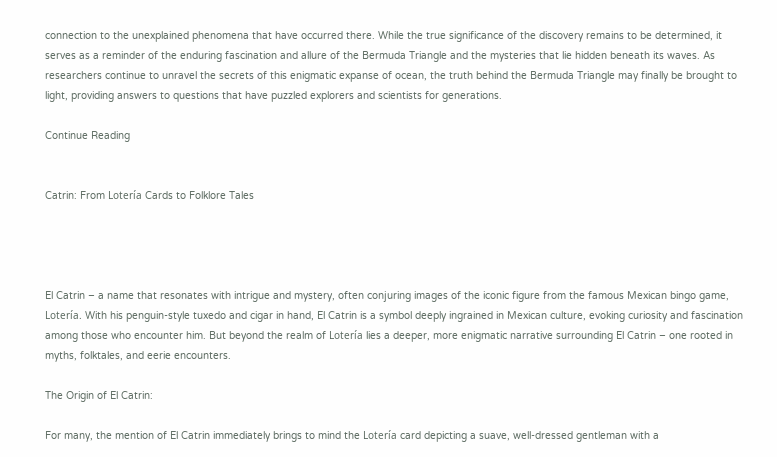connection to the unexplained phenomena that have occurred there. While the true significance of the discovery remains to be determined, it serves as a reminder of the enduring fascination and allure of the Bermuda Triangle and the mysteries that lie hidden beneath its waves. As researchers continue to unravel the secrets of this enigmatic expanse of ocean, the truth behind the Bermuda Triangle may finally be brought to light, providing answers to questions that have puzzled explorers and scientists for generations.

Continue Reading


Catrin: From Lotería Cards to Folklore Tales




El Catrin – a name that resonates with intrigue and mystery, often conjuring images of the iconic figure from the famous Mexican bingo game, Lotería. With his penguin-style tuxedo and cigar in hand, El Catrin is a symbol deeply ingrained in Mexican culture, evoking curiosity and fascination among those who encounter him. But beyond the realm of Lotería lies a deeper, more enigmatic narrative surrounding El Catrin – one rooted in myths, folktales, and eerie encounters.

The Origin of El Catrin:

For many, the mention of El Catrin immediately brings to mind the Lotería card depicting a suave, well-dressed gentleman with a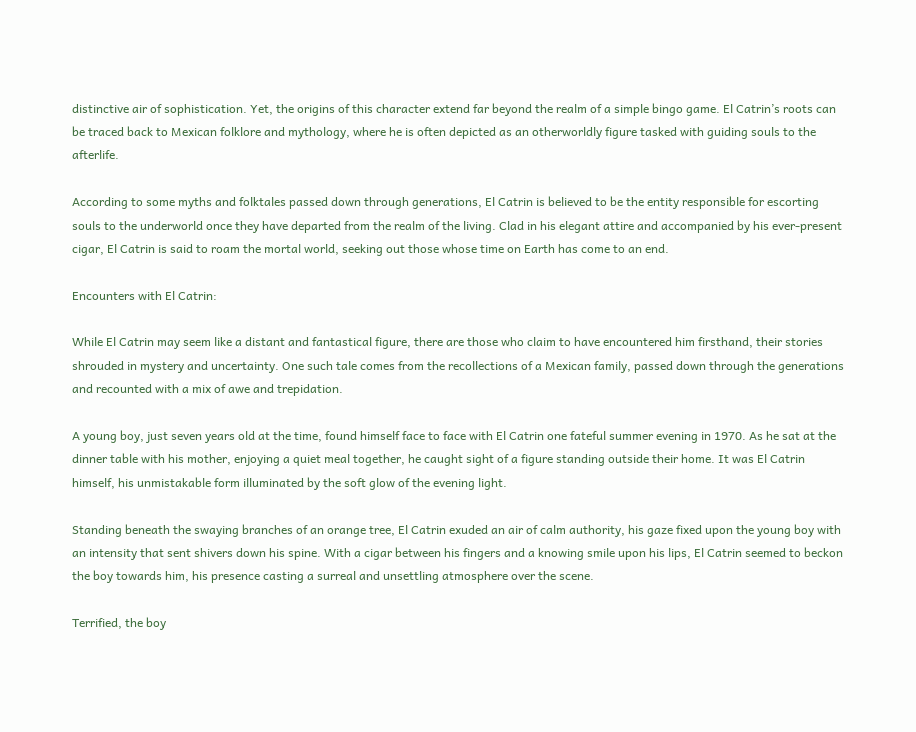distinctive air of sophistication. Yet, the origins of this character extend far beyond the realm of a simple bingo game. El Catrin’s roots can be traced back to Mexican folklore and mythology, where he is often depicted as an otherworldly figure tasked with guiding souls to the afterlife.

According to some myths and folktales passed down through generations, El Catrin is believed to be the entity responsible for escorting souls to the underworld once they have departed from the realm of the living. Clad in his elegant attire and accompanied by his ever-present cigar, El Catrin is said to roam the mortal world, seeking out those whose time on Earth has come to an end.

Encounters with El Catrin:

While El Catrin may seem like a distant and fantastical figure, there are those who claim to have encountered him firsthand, their stories shrouded in mystery and uncertainty. One such tale comes from the recollections of a Mexican family, passed down through the generations and recounted with a mix of awe and trepidation.

A young boy, just seven years old at the time, found himself face to face with El Catrin one fateful summer evening in 1970. As he sat at the dinner table with his mother, enjoying a quiet meal together, he caught sight of a figure standing outside their home. It was El Catrin himself, his unmistakable form illuminated by the soft glow of the evening light.

Standing beneath the swaying branches of an orange tree, El Catrin exuded an air of calm authority, his gaze fixed upon the young boy with an intensity that sent shivers down his spine. With a cigar between his fingers and a knowing smile upon his lips, El Catrin seemed to beckon the boy towards him, his presence casting a surreal and unsettling atmosphere over the scene.

Terrified, the boy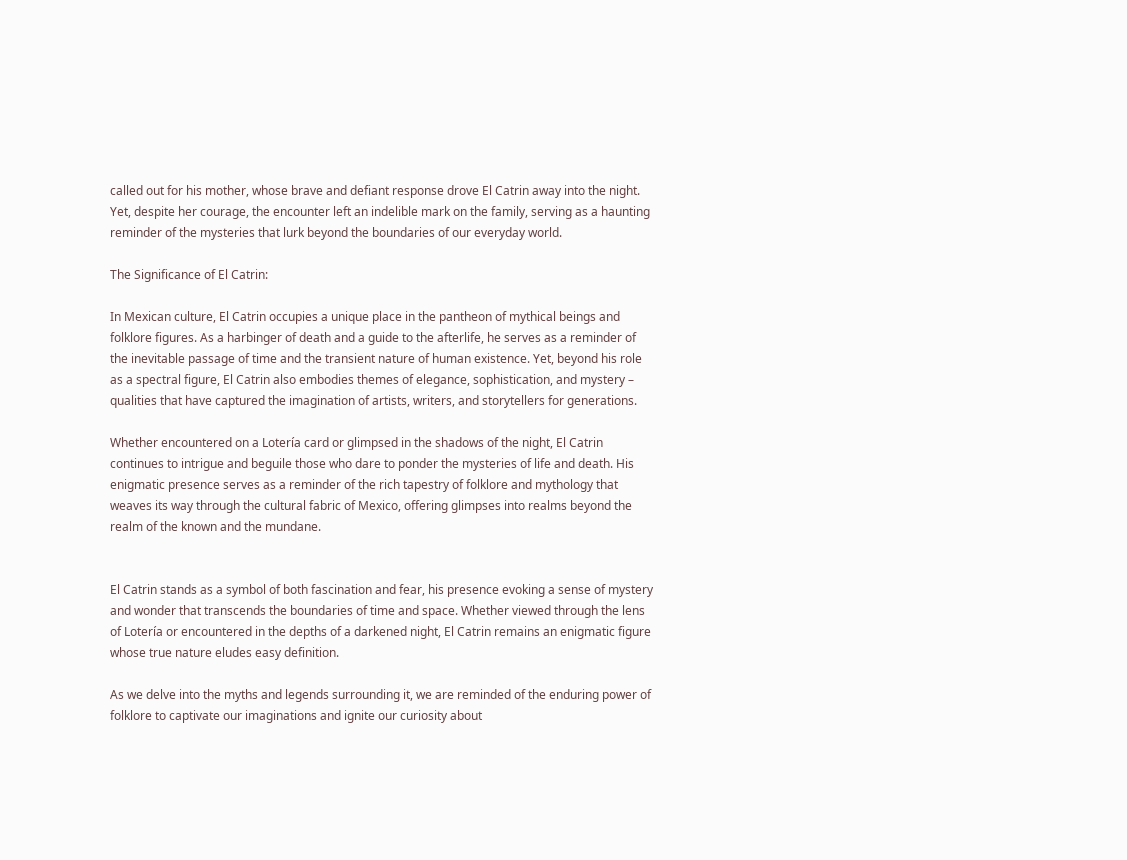called out for his mother, whose brave and defiant response drove El Catrin away into the night. Yet, despite her courage, the encounter left an indelible mark on the family, serving as a haunting reminder of the mysteries that lurk beyond the boundaries of our everyday world.

The Significance of El Catrin:

In Mexican culture, El Catrin occupies a unique place in the pantheon of mythical beings and folklore figures. As a harbinger of death and a guide to the afterlife, he serves as a reminder of the inevitable passage of time and the transient nature of human existence. Yet, beyond his role as a spectral figure, El Catrin also embodies themes of elegance, sophistication, and mystery – qualities that have captured the imagination of artists, writers, and storytellers for generations.

Whether encountered on a Lotería card or glimpsed in the shadows of the night, El Catrin continues to intrigue and beguile those who dare to ponder the mysteries of life and death. His enigmatic presence serves as a reminder of the rich tapestry of folklore and mythology that weaves its way through the cultural fabric of Mexico, offering glimpses into realms beyond the realm of the known and the mundane.


El Catrin stands as a symbol of both fascination and fear, his presence evoking a sense of mystery and wonder that transcends the boundaries of time and space. Whether viewed through the lens of Lotería or encountered in the depths of a darkened night, El Catrin remains an enigmatic figure whose true nature eludes easy definition.

As we delve into the myths and legends surrounding it, we are reminded of the enduring power of folklore to captivate our imaginations and ignite our curiosity about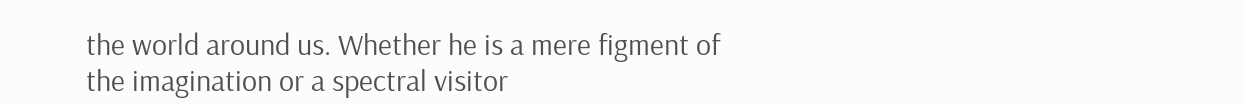the world around us. Whether he is a mere figment of the imagination or a spectral visitor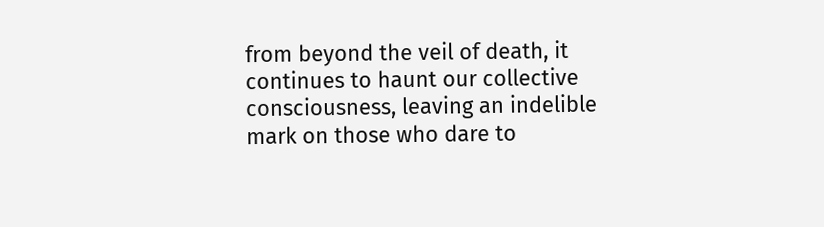from beyond the veil of death, it continues to haunt our collective consciousness, leaving an indelible mark on those who dare to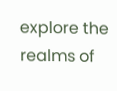explore the realms of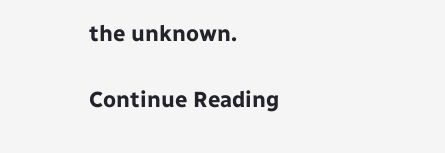the unknown.

Continue Reading